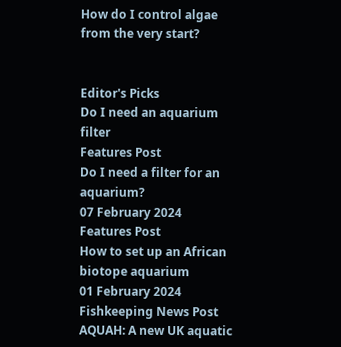How do I control algae from the very start?


Editor's Picks
Do I need an aquarium filter
Features Post
Do I need a filter for an aquarium?
07 February 2024
Features Post
How to set up an African biotope aquarium
01 February 2024
Fishkeeping News Post
AQUAH: A new UK aquatic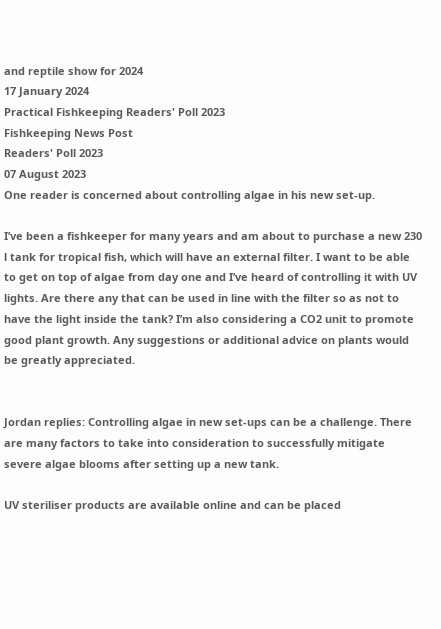and reptile show for 2024
17 January 2024
Practical Fishkeeping Readers' Poll 2023
Fishkeeping News Post
Readers' Poll 2023
07 August 2023
One reader is concerned about controlling algae in his new set-up.

I’ve been a fishkeeper for many years and am about to purchase a new 230 l tank for tropical fish, which will have an external filter. I want to be able to get on top of algae from day one and I’ve heard of controlling it with UV lights. Are there any that can be used in line with the filter so as not to have the light inside the tank? I’m also considering a CO2 unit to promote good plant growth. Any suggestions or additional advice on plants would be greatly appreciated.


Jordan replies: Controlling algae in new set-ups can be a challenge. There are many factors to take into consideration to successfully mitigate severe algae blooms after setting up a new tank.

UV steriliser products are available online and can be placed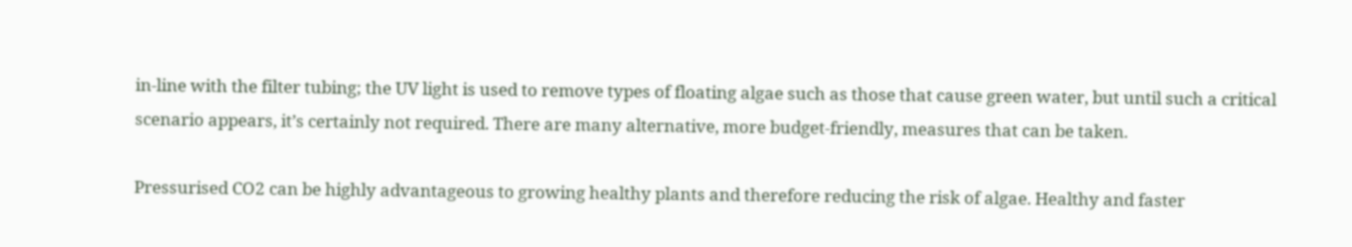in-line with the filter tubing; the UV light is used to remove types of floating algae such as those that cause green water, but until such a critical scenario appears, it’s certainly not required. There are many alternative, more budget-friendly, measures that can be taken.

Pressurised CO2 can be highly advantageous to growing healthy plants and therefore reducing the risk of algae. Healthy and faster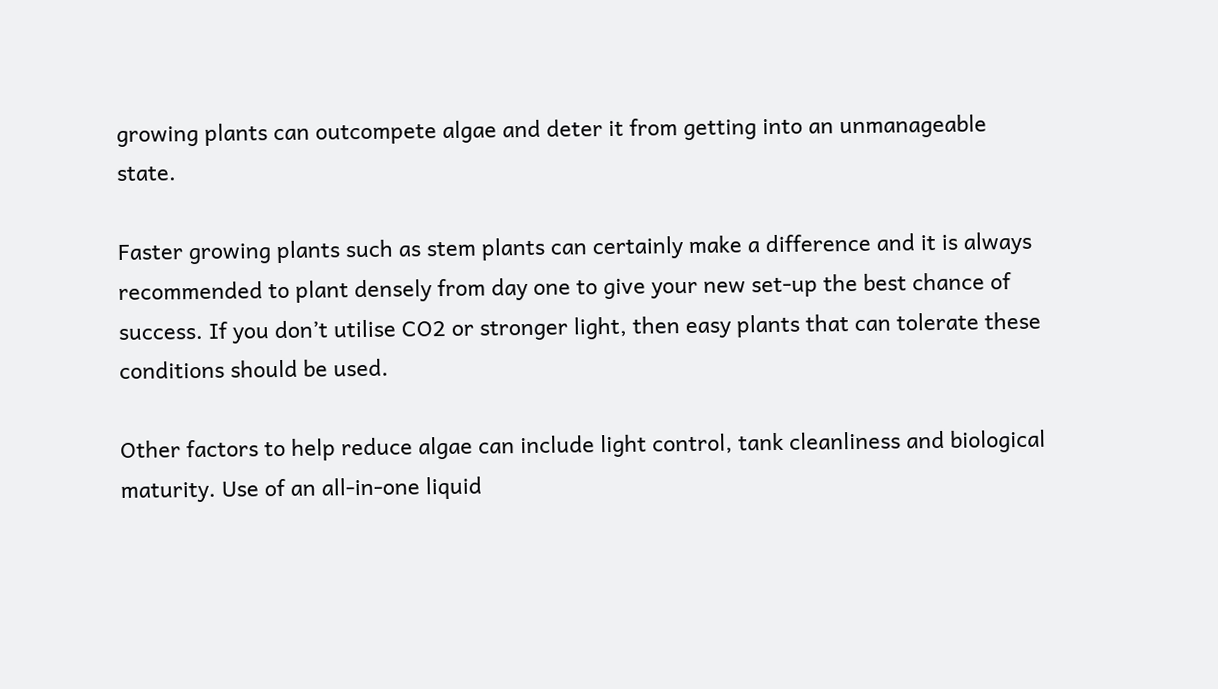growing plants can outcompete algae and deter it from getting into an unmanageable state.

Faster growing plants such as stem plants can certainly make a difference and it is always recommended to plant densely from day one to give your new set-up the best chance of success. If you don’t utilise CO2 or stronger light, then easy plants that can tolerate these conditions should be used.

Other factors to help reduce algae can include light control, tank cleanliness and biological maturity. Use of an all-in-one liquid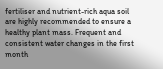fertiliser and nutrient-rich aqua soil are highly recommended to ensure a healthy plant mass. Frequent and consistent water changes in the first month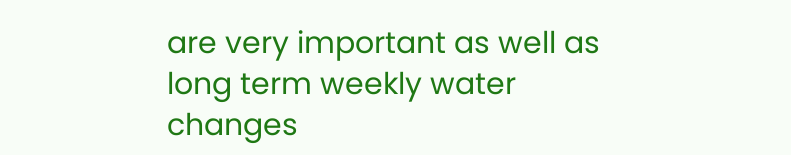are very important as well as long term weekly water changes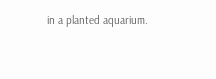in a planted aquarium.